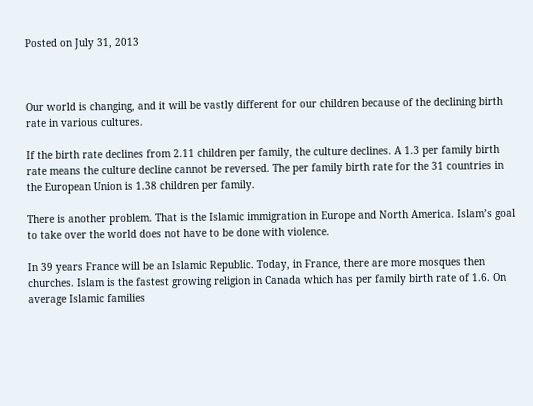Posted on July 31, 2013



Our world is changing, and it will be vastly different for our children because of the declining birth rate in various cultures.

If the birth rate declines from 2.11 children per family, the culture declines. A 1.3 per family birth rate means the culture decline cannot be reversed. The per family birth rate for the 31 countries in the European Union is 1.38 children per family.

There is another problem. That is the Islamic immigration in Europe and North America. Islam’s goal to take over the world does not have to be done with violence.

In 39 years France will be an Islamic Republic. Today, in France, there are more mosques then churches. Islam is the fastest growing religion in Canada which has per family birth rate of 1.6. On average Islamic families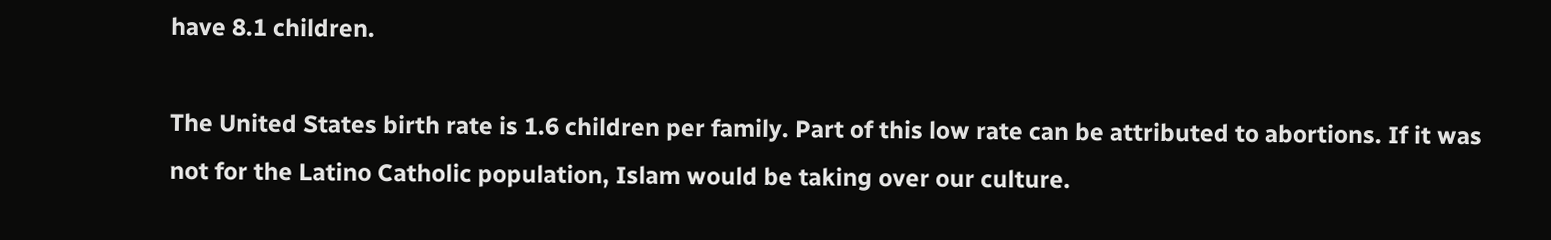have 8.1 children.

The United States birth rate is 1.6 children per family. Part of this low rate can be attributed to abortions. If it was not for the Latino Catholic population, Islam would be taking over our culture.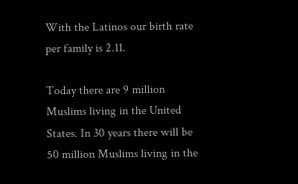With the Latinos our birth rate per family is 2.11.

Today there are 9 million Muslims living in the United States. In 30 years there will be 50 million Muslims living in the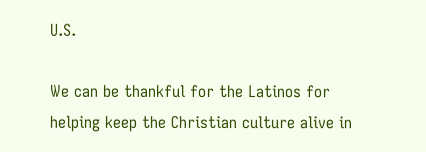U.S.

We can be thankful for the Latinos for helping keep the Christian culture alive in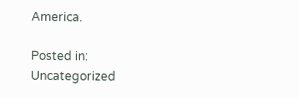America.

Posted in: Uncategorized